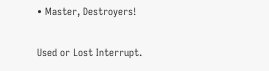• Master, Destroyers!

Used or Lost Interrupt.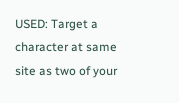USED: Target a character at same site as two of your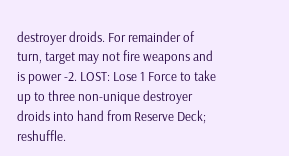destroyer droids. For remainder of turn, target may not fire weapons and is power -2. LOST: Lose 1 Force to take up to three non-unique destroyer droids into hand from Reserve Deck; reshuffle.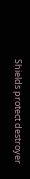Shields protect destroyer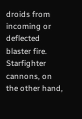droids from incoming or deflected blaster fire. Starfighter cannons, on the other hand,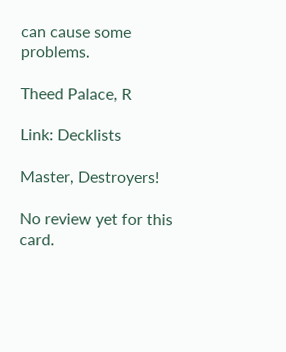can cause some problems.

Theed Palace, R

Link: Decklists

Master, Destroyers!

No review yet for this card.